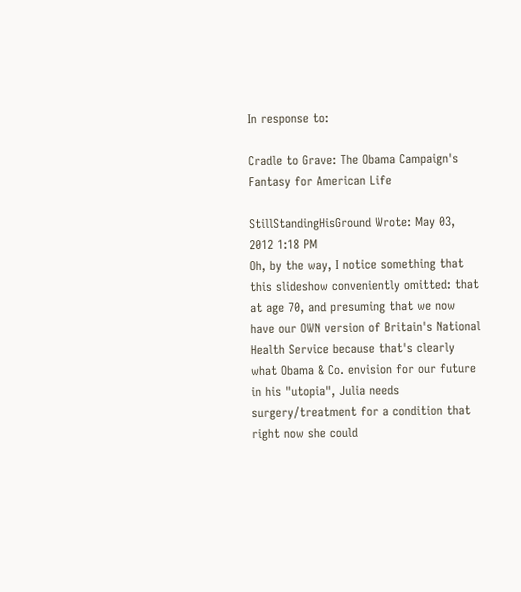In response to:

Cradle to Grave: The Obama Campaign's Fantasy for American Life

StillStandingHisGround Wrote: May 03, 2012 1:18 PM
Oh, by the way, I notice something that this slideshow conveniently omitted: that at age 70, and presuming that we now have our OWN version of Britain's National Health Service because that's clearly what Obama & Co. envision for our future in his "utopia", Julia needs surgery/treatment for a condition that right now she could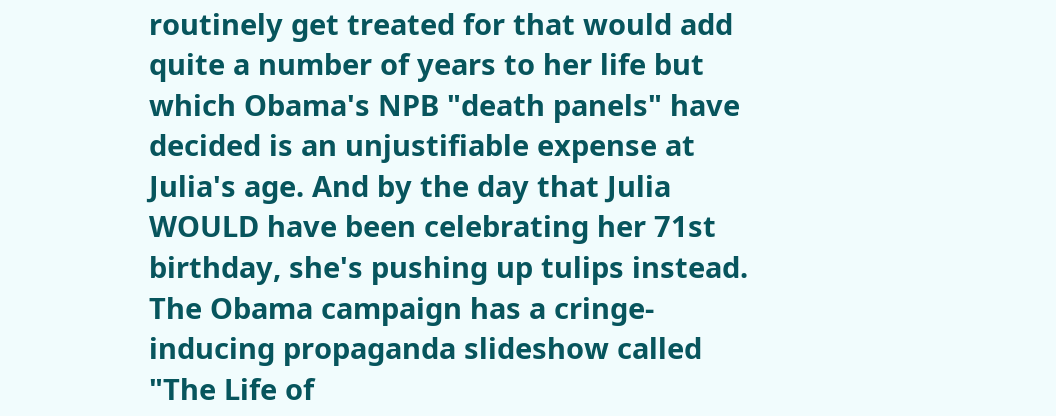routinely get treated for that would add quite a number of years to her life but which Obama's NPB "death panels" have decided is an unjustifiable expense at Julia's age. And by the day that Julia WOULD have been celebrating her 71st birthday, she's pushing up tulips instead.
The Obama campaign has a cringe-inducing propaganda slideshow called "The Life of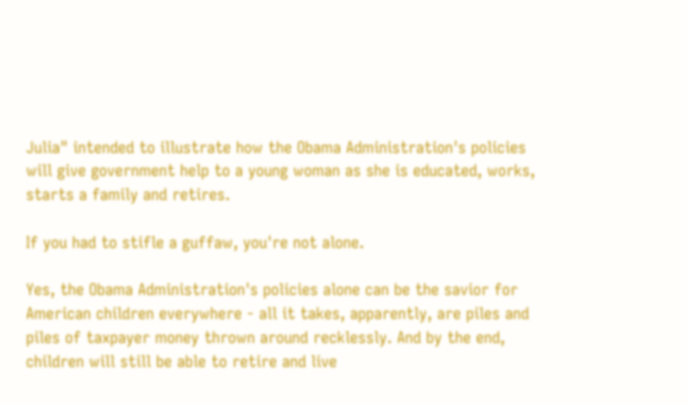Julia" intended to illustrate how the Obama Administration's policies will give government help to a young woman as she is educated, works, starts a family and retires.

If you had to stifle a guffaw, you're not alone.

Yes, the Obama Administration's policies alone can be the savior for American children everywhere - all it takes, apparently, are piles and piles of taxpayer money thrown around recklessly. And by the end, children will still be able to retire and live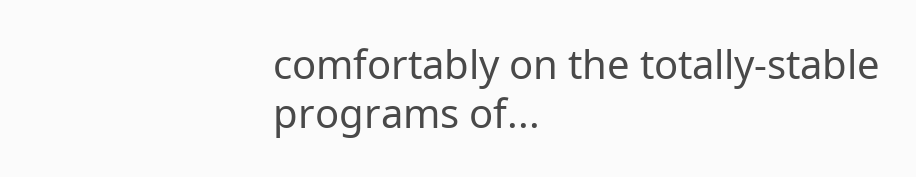comfortably on the totally-stable programs of...